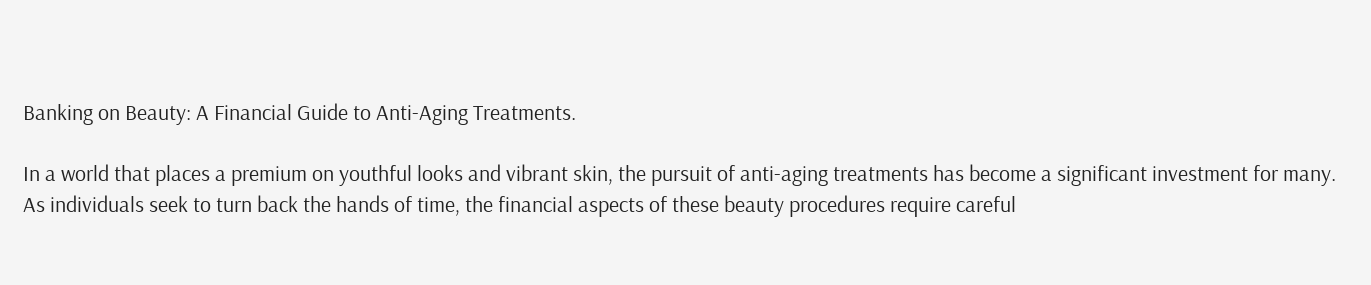Banking on Beauty: A Financial Guide to Anti-Aging Treatments.

In a world that places a premium on youthful looks and vibrant skin, the pursuit of anti-aging treatments has become a significant investment for many. As individuals seek to turn back the hands of time, the financial aspects of these beauty procedures require careful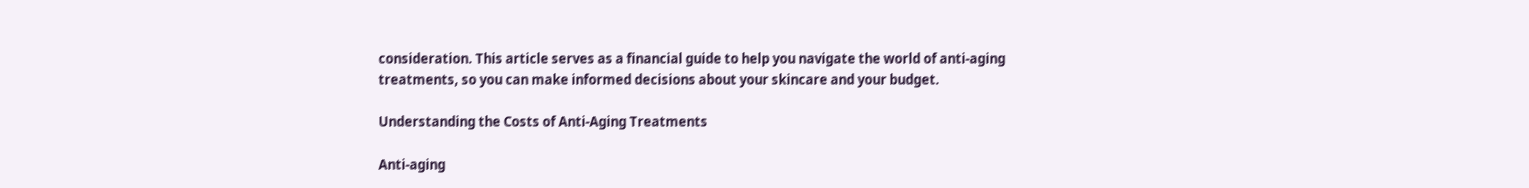consideration. This article serves as a financial guide to help you navigate the world of anti-aging treatments, so you can make informed decisions about your skincare and your budget.

Understanding the Costs of Anti-Aging Treatments

Anti-aging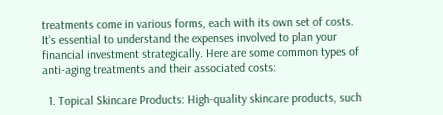treatments come in various forms, each with its own set of costs. It’s essential to understand the expenses involved to plan your financial investment strategically. Here are some common types of anti-aging treatments and their associated costs:

  1. Topical Skincare Products: High-quality skincare products, such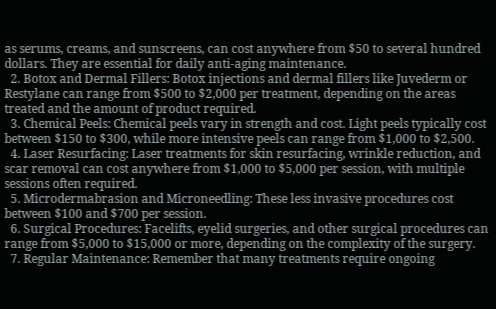as serums, creams, and sunscreens, can cost anywhere from $50 to several hundred dollars. They are essential for daily anti-aging maintenance.
  2. Botox and Dermal Fillers: Botox injections and dermal fillers like Juvederm or Restylane can range from $500 to $2,000 per treatment, depending on the areas treated and the amount of product required.
  3. Chemical Peels: Chemical peels vary in strength and cost. Light peels typically cost between $150 to $300, while more intensive peels can range from $1,000 to $2,500.
  4. Laser Resurfacing: Laser treatments for skin resurfacing, wrinkle reduction, and scar removal can cost anywhere from $1,000 to $5,000 per session, with multiple sessions often required.
  5. Microdermabrasion and Microneedling: These less invasive procedures cost between $100 and $700 per session.
  6. Surgical Procedures: Facelifts, eyelid surgeries, and other surgical procedures can range from $5,000 to $15,000 or more, depending on the complexity of the surgery.
  7. Regular Maintenance: Remember that many treatments require ongoing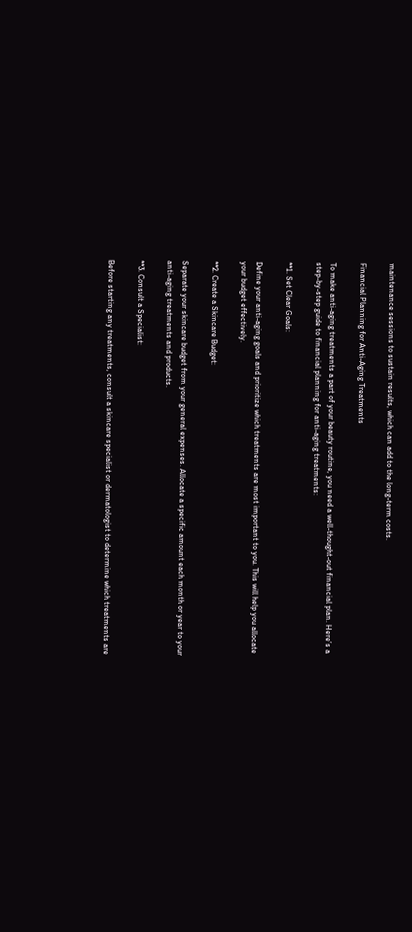maintenance sessions to sustain results, which can add to the long-term costs.

Financial Planning for Anti-Aging Treatments

To make anti-aging treatments a part of your beauty routine, you need a well-thought-out financial plan. Here’s a step-by-step guide to financial planning for anti-aging treatments:

**1. Set Clear Goals:

Define your anti-aging goals and prioritize which treatments are most important to you. This will help you allocate your budget effectively.

**2. Create a Skincare Budget:

Separate your skincare budget from your general expenses. Allocate a specific amount each month or year to your anti-aging treatments and products.

**3. Consult a Specialist:

Before starting any treatments, consult a skincare specialist or dermatologist to determine which treatments are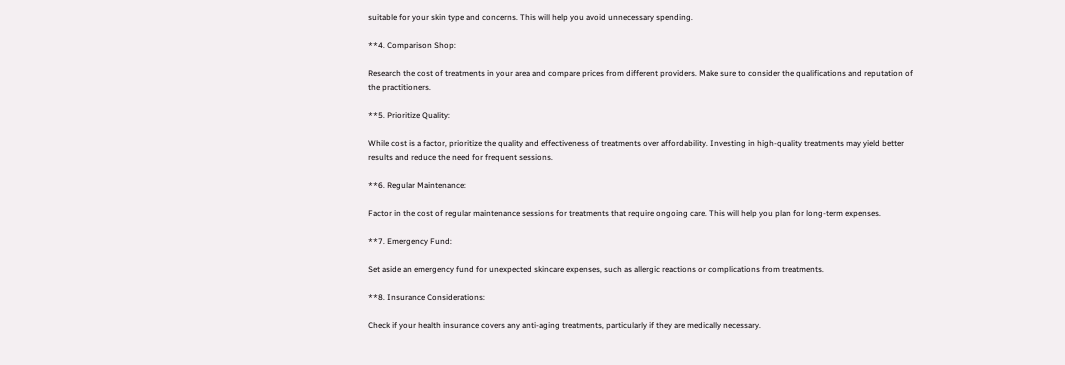suitable for your skin type and concerns. This will help you avoid unnecessary spending.

**4. Comparison Shop:

Research the cost of treatments in your area and compare prices from different providers. Make sure to consider the qualifications and reputation of the practitioners.

**5. Prioritize Quality:

While cost is a factor, prioritize the quality and effectiveness of treatments over affordability. Investing in high-quality treatments may yield better results and reduce the need for frequent sessions.

**6. Regular Maintenance:

Factor in the cost of regular maintenance sessions for treatments that require ongoing care. This will help you plan for long-term expenses.

**7. Emergency Fund:

Set aside an emergency fund for unexpected skincare expenses, such as allergic reactions or complications from treatments.

**8. Insurance Considerations:

Check if your health insurance covers any anti-aging treatments, particularly if they are medically necessary.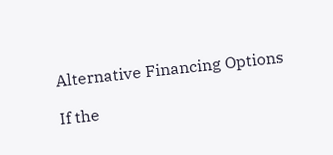Alternative Financing Options

If the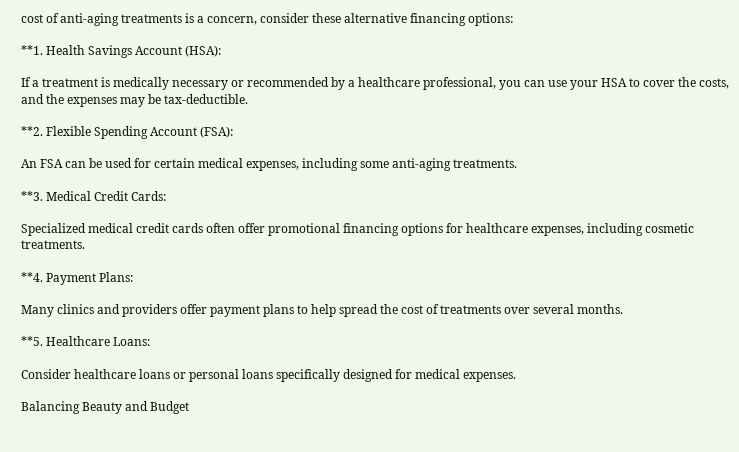cost of anti-aging treatments is a concern, consider these alternative financing options:

**1. Health Savings Account (HSA):

If a treatment is medically necessary or recommended by a healthcare professional, you can use your HSA to cover the costs, and the expenses may be tax-deductible.

**2. Flexible Spending Account (FSA):

An FSA can be used for certain medical expenses, including some anti-aging treatments.

**3. Medical Credit Cards:

Specialized medical credit cards often offer promotional financing options for healthcare expenses, including cosmetic treatments.

**4. Payment Plans:

Many clinics and providers offer payment plans to help spread the cost of treatments over several months.

**5. Healthcare Loans:

Consider healthcare loans or personal loans specifically designed for medical expenses.

Balancing Beauty and Budget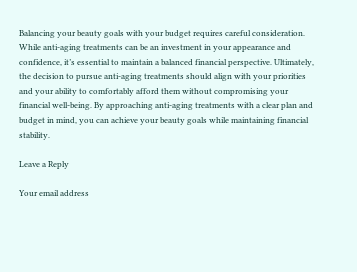Balancing your beauty goals with your budget requires careful consideration. While anti-aging treatments can be an investment in your appearance and confidence, it’s essential to maintain a balanced financial perspective. Ultimately, the decision to pursue anti-aging treatments should align with your priorities and your ability to comfortably afford them without compromising your financial well-being. By approaching anti-aging treatments with a clear plan and budget in mind, you can achieve your beauty goals while maintaining financial stability.

Leave a Reply

Your email address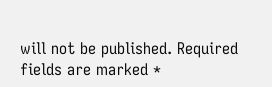will not be published. Required fields are marked *